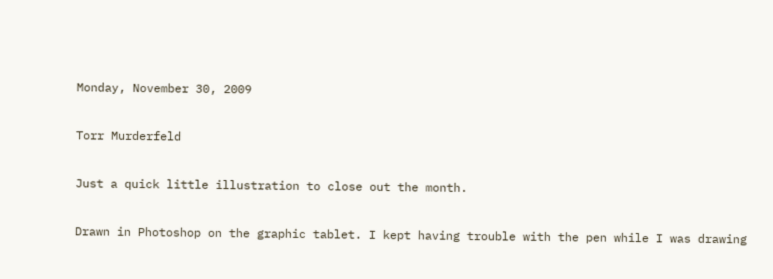Monday, November 30, 2009

Torr Murderfeld

Just a quick little illustration to close out the month.

Drawn in Photoshop on the graphic tablet. I kept having trouble with the pen while I was drawing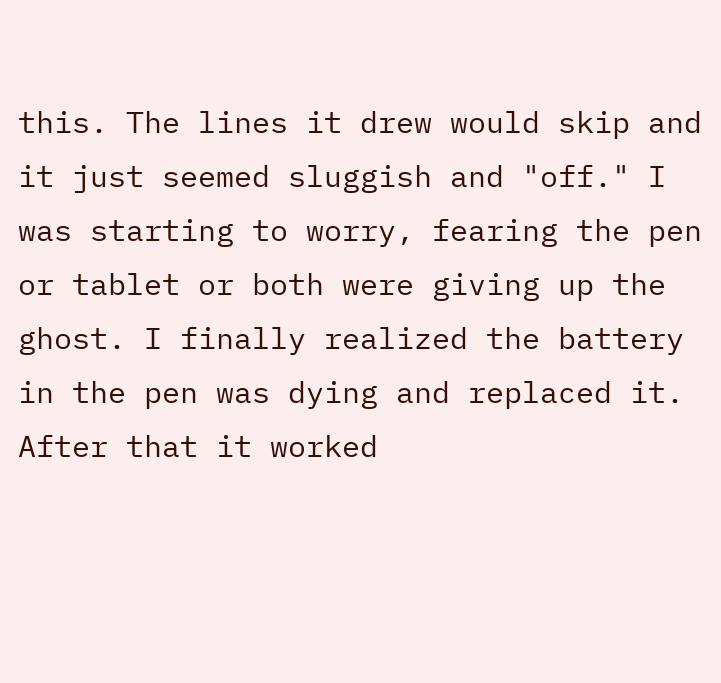this. The lines it drew would skip and it just seemed sluggish and "off." I was starting to worry, fearing the pen or tablet or both were giving up the ghost. I finally realized the battery in the pen was dying and replaced it. After that it worked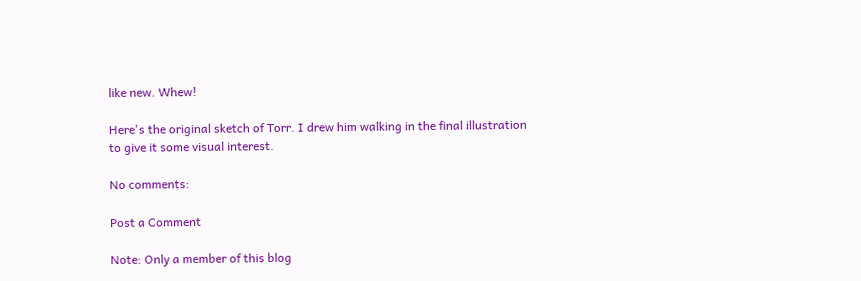like new. Whew!

Here's the original sketch of Torr. I drew him walking in the final illustration to give it some visual interest.

No comments:

Post a Comment

Note: Only a member of this blog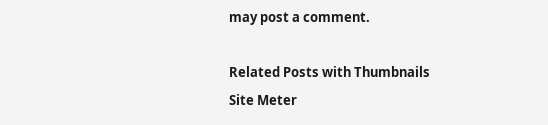may post a comment.

Related Posts with Thumbnails
Site Meter